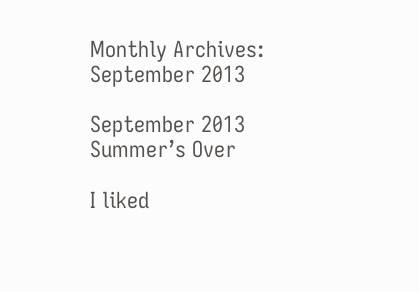Monthly Archives: September 2013

September 2013 Summer’s Over

I liked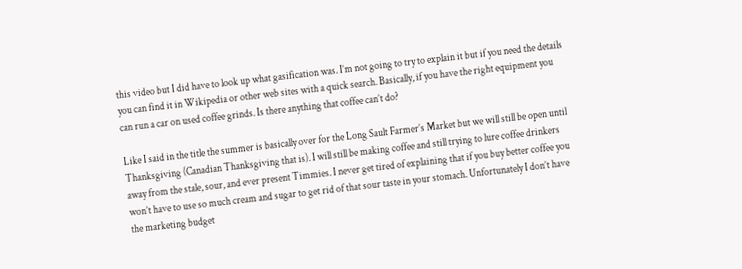this video but I did have to look up what gasification was. I’m not going to try to explain it but if you need the details you can find it in Wikipedia or other web sites with a quick search. Basically, if you have the right equipment you can run a car on used coffee grinds. Is there anything that coffee can’t do?

Like I said in the title the summer is basically over for the Long Sault Farmer’s Market but we will still be open until Thanksgiving (Canadian Thanksgiving that is). I will still be making coffee and still trying to lure coffee drinkers away from the stale, sour, and ever present Timmies. I never get tired of explaining that if you buy better coffee you won’t have to use so much cream and sugar to get rid of that sour taste in your stomach. Unfortunately I don’t have the marketing budget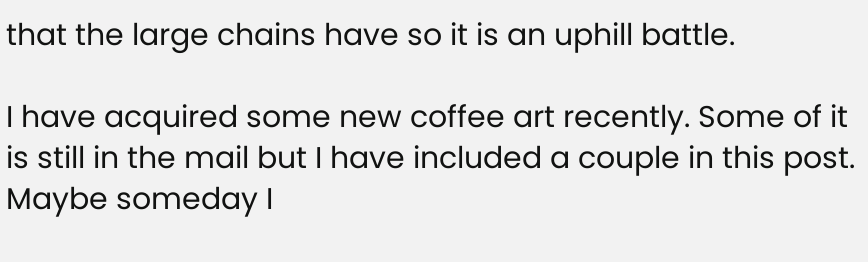that the large chains have so it is an uphill battle.

I have acquired some new coffee art recently. Some of it is still in the mail but I have included a couple in this post. Maybe someday I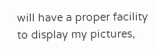will have a proper facility to display my pictures,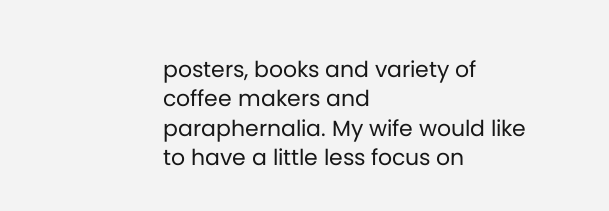posters, books and variety of coffee makers and paraphernalia. My wife would like to have a little less focus on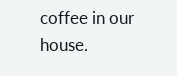coffee in our house.